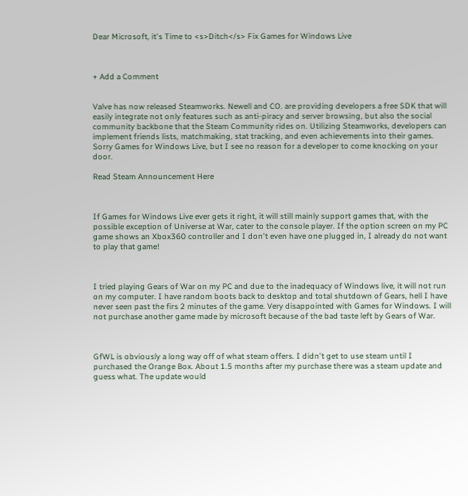Dear Microsoft, it's Time to <s>Ditch</s> Fix Games for Windows Live



+ Add a Comment


Valve has now released Steamworks. Newell and CO. are providing developers a free SDK that will easily integrate not only features such as anti-piracy and server browsing, but also the social community backbone that the Steam Community rides on. Utilizing Steamworks, developers can implement friends lists, matchmaking, stat tracking, and even achievements into their games. Sorry Games for Windows Live, but I see no reason for a developer to come knocking on your door.

Read Steam Announcement Here



If Games for Windows Live ever gets it right, it will still mainly support games that, with the possible exception of Universe at War, cater to the console player. If the option screen on my PC game shows an Xbox360 controller and I don't even have one plugged in, I already do not want to play that game!



I tried playing Gears of War on my PC and due to the inadequacy of Windows live, it will not run on my computer. I have random boots back to desktop and total shutdown of Gears, hell I have never seen past the firs 2 minutes of the game. Very disappointed with Games for Windows. I will not purchase another game made by microsoft because of the bad taste left by Gears of War.



GfWL is obviously a long way off of what steam offers. I didn't get to use steam until I purchased the Orange Box. About 1.5 months after my purchase there was a steam update and guess what. The update would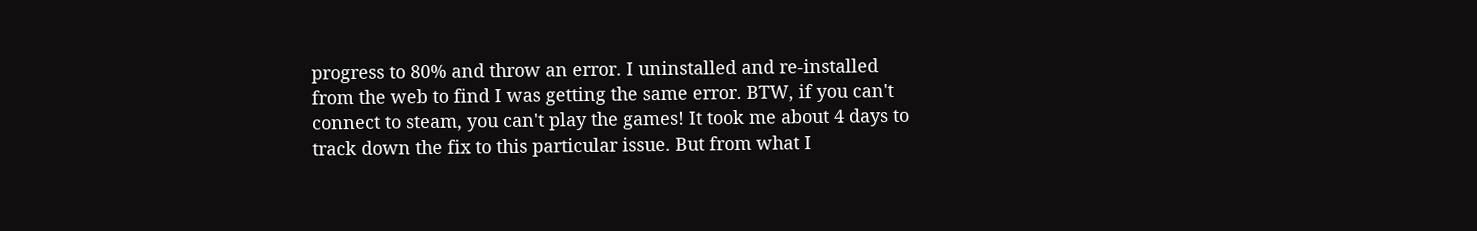progress to 80% and throw an error. I uninstalled and re-installed from the web to find I was getting the same error. BTW, if you can't connect to steam, you can't play the games! It took me about 4 days to track down the fix to this particular issue. But from what I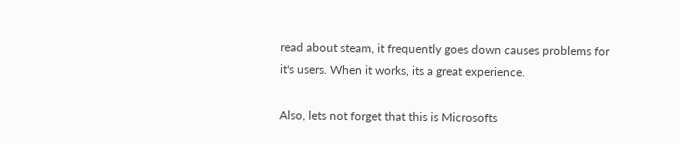read about steam, it frequently goes down causes problems for it's users. When it works, its a great experience.

Also, lets not forget that this is Microsofts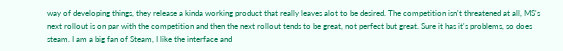way of developing things, they release a kinda working product that really leaves alot to be desired. The competition isn't threatened at all, MS's next rollout is on par with the competition and then the next rollout tends to be great, not perfect but great. Sure it has it's problems, so does steam. I am a big fan of Steam, I like the interface and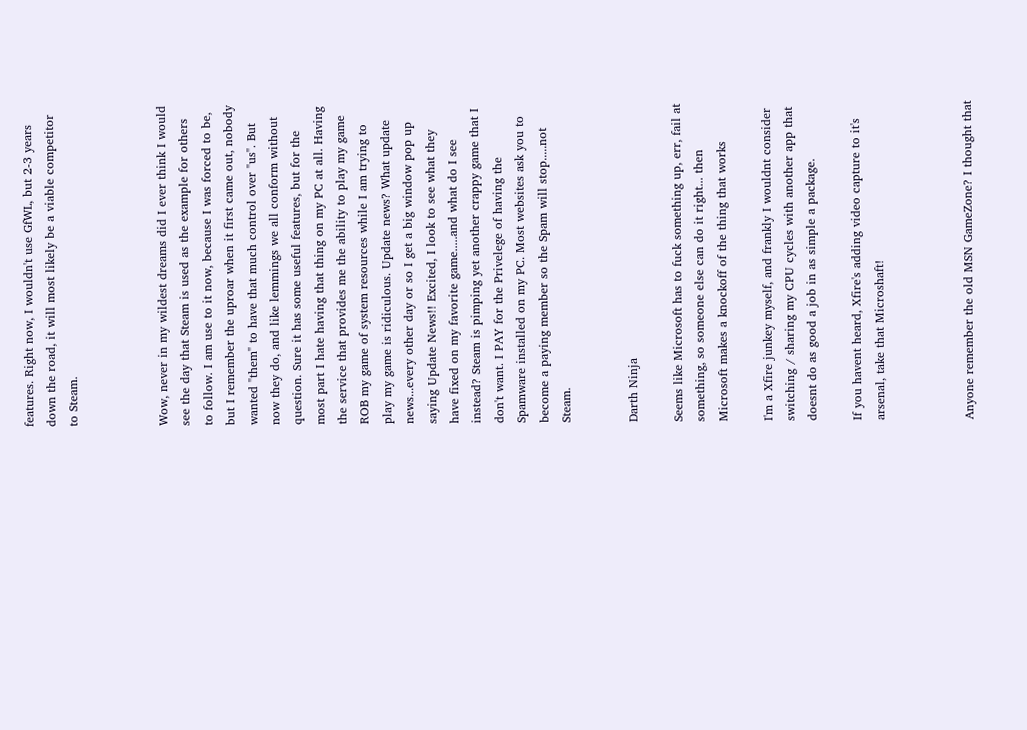features. Right now, I wouldn't use GfWL, but 2-3 years down the road, it will most likely be a viable competitor to Steam.



Wow, never in my wildest dreams did I ever think I would see the day that Steam is used as the example for others to follow. I am use to it now, because I was forced to be, but I remember the uproar when it first came out, nobody wanted "them" to have that much control over "us". But now they do, and like lemmings we all conform without question. Sure it has some useful features, but for the most part I hate having that thing on my PC at all. Having the service that provides me the ability to play my game ROB my game of system resources while I am trying to play my game is ridiculous. Update news? What update news...every other day or so I get a big window pop up saying Update News!! Excited, I look to see what they have fixed on my favorite game.....and what do I see instead? Steam is pimping yet another crappy game that I don't want. I PAY for the Privelege of having the Spamware installed on my PC. Most websites ask you to become a paying member so the Spam will stop.....not Steam.


Darth Ninja

Seems like Microsoft has to fuck something up, err, fail at something, so someone else can do it right... then Microsoft makes a knockoff of the thing that works

I'm a Xfire junkey myself, and frankly I wouldnt consider switching / sharing my CPU cycles with another app that doesnt do as good a job in as simple a package.

If you havent heard, Xfire's adding video capture to it's arsenal, take that Microshaft!



Anyone remember the old MSN GameZone? I thought that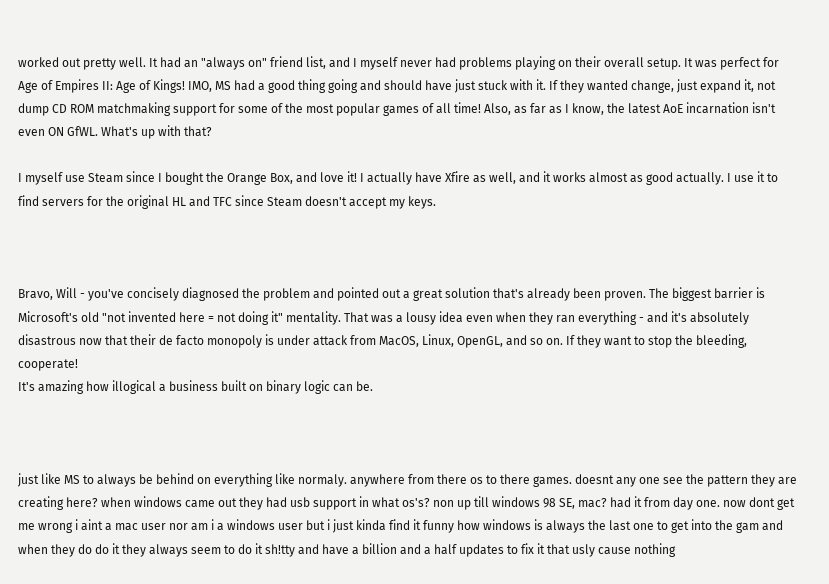worked out pretty well. It had an "always on" friend list, and I myself never had problems playing on their overall setup. It was perfect for Age of Empires II: Age of Kings! IMO, MS had a good thing going and should have just stuck with it. If they wanted change, just expand it, not dump CD ROM matchmaking support for some of the most popular games of all time! Also, as far as I know, the latest AoE incarnation isn't even ON GfWL. What's up with that?

I myself use Steam since I bought the Orange Box, and love it! I actually have Xfire as well, and it works almost as good actually. I use it to find servers for the original HL and TFC since Steam doesn't accept my keys.



Bravo, Will - you've concisely diagnosed the problem and pointed out a great solution that's already been proven. The biggest barrier is Microsoft's old "not invented here = not doing it" mentality. That was a lousy idea even when they ran everything - and it's absolutely disastrous now that their de facto monopoly is under attack from MacOS, Linux, OpenGL, and so on. If they want to stop the bleeding, cooperate!
It's amazing how illogical a business built on binary logic can be.



just like MS to always be behind on everything like normaly. anywhere from there os to there games. doesnt any one see the pattern they are creating here? when windows came out they had usb support in what os's? non up till windows 98 SE, mac? had it from day one. now dont get me wrong i aint a mac user nor am i a windows user but i just kinda find it funny how windows is always the last one to get into the gam and when they do do it they always seem to do it sh!tty and have a billion and a half updates to fix it that usly cause nothing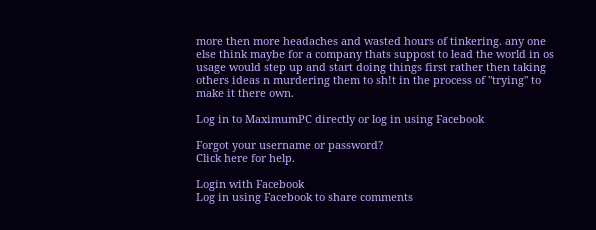more then more headaches and wasted hours of tinkering. any one else think maybe for a company thats suppost to lead the world in os usage would step up and start doing things first rather then taking others ideas n murdering them to sh!t in the process of "trying" to make it there own.

Log in to MaximumPC directly or log in using Facebook

Forgot your username or password?
Click here for help.

Login with Facebook
Log in using Facebook to share comments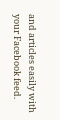and articles easily with your Facebook feed.